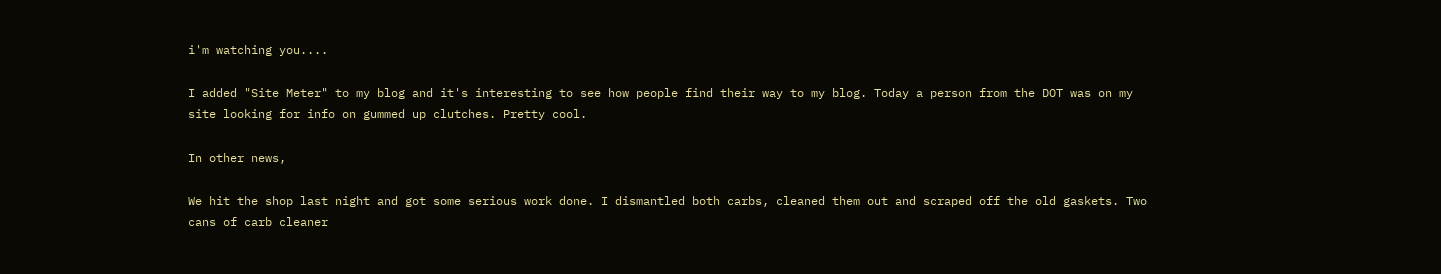i'm watching you....

I added "Site Meter" to my blog and it's interesting to see how people find their way to my blog. Today a person from the DOT was on my site looking for info on gummed up clutches. Pretty cool.

In other news,

We hit the shop last night and got some serious work done. I dismantled both carbs, cleaned them out and scraped off the old gaskets. Two cans of carb cleaner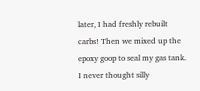later, I had freshly rebuilt carbs! Then we mixed up the epoxy goop to seal my gas tank. I never thought silly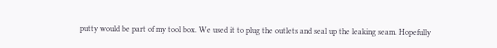putty would be part of my tool box. We used it to plug the outlets and seal up the leaking seam. Hopefully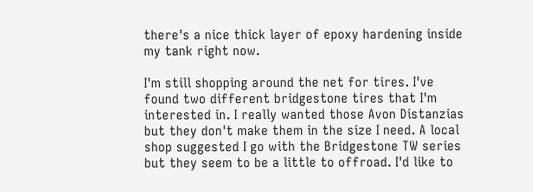there's a nice thick layer of epoxy hardening inside my tank right now.

I'm still shopping around the net for tires. I've found two different bridgestone tires that I'm interested in. I really wanted those Avon Distanzias but they don't make them in the size I need. A local shop suggested I go with the Bridgestone TW series but they seem to be a little to offroad. I'd like to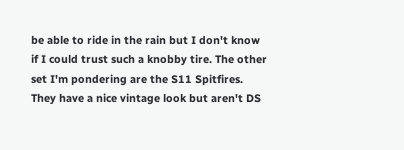be able to ride in the rain but I don't know if I could trust such a knobby tire. The other set I'm pondering are the S11 Spitfires. They have a nice vintage look but aren't DS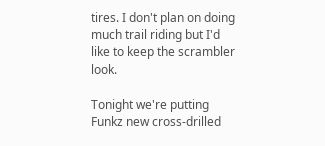tires. I don't plan on doing much trail riding but I'd like to keep the scrambler look.

Tonight we're putting Funkz new cross-drilled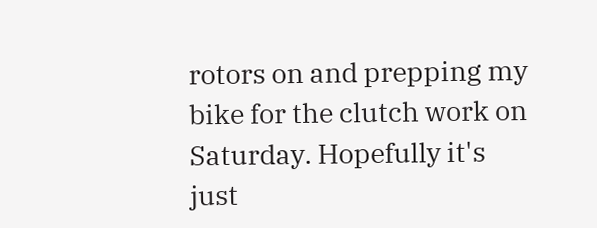rotors on and prepping my bike for the clutch work on Saturday. Hopefully it's just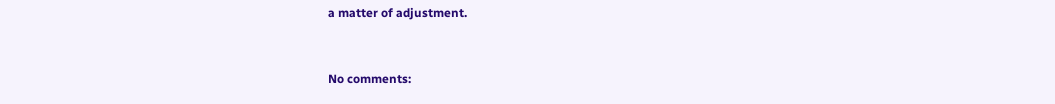a matter of adjustment.


No comments: